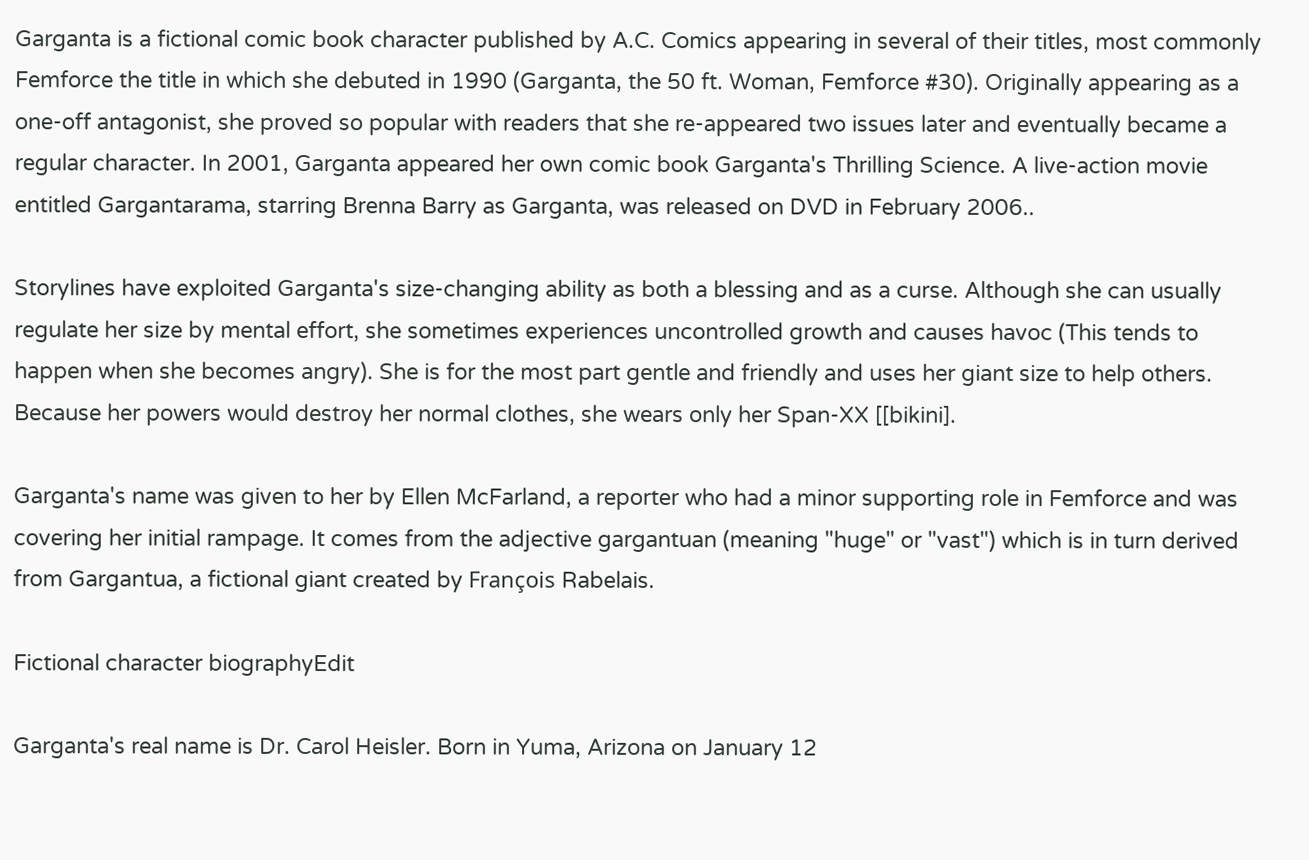Garganta is a fictional comic book character published by A.C. Comics appearing in several of their titles, most commonly Femforce the title in which she debuted in 1990 (Garganta, the 50 ft. Woman, Femforce #30). Originally appearing as a one-off antagonist, she proved so popular with readers that she re-appeared two issues later and eventually became a regular character. In 2001, Garganta appeared her own comic book Garganta's Thrilling Science. A live-action movie entitled Gargantarama, starring Brenna Barry as Garganta, was released on DVD in February 2006..

Storylines have exploited Garganta's size-changing ability as both a blessing and as a curse. Although she can usually regulate her size by mental effort, she sometimes experiences uncontrolled growth and causes havoc (This tends to happen when she becomes angry). She is for the most part gentle and friendly and uses her giant size to help others. Because her powers would destroy her normal clothes, she wears only her Span-XX [[bikini].

Garganta's name was given to her by Ellen McFarland, a reporter who had a minor supporting role in Femforce and was covering her initial rampage. It comes from the adjective gargantuan (meaning "huge" or "vast") which is in turn derived from Gargantua, a fictional giant created by François Rabelais.

Fictional character biographyEdit

Garganta's real name is Dr. Carol Heisler. Born in Yuma, Arizona on January 12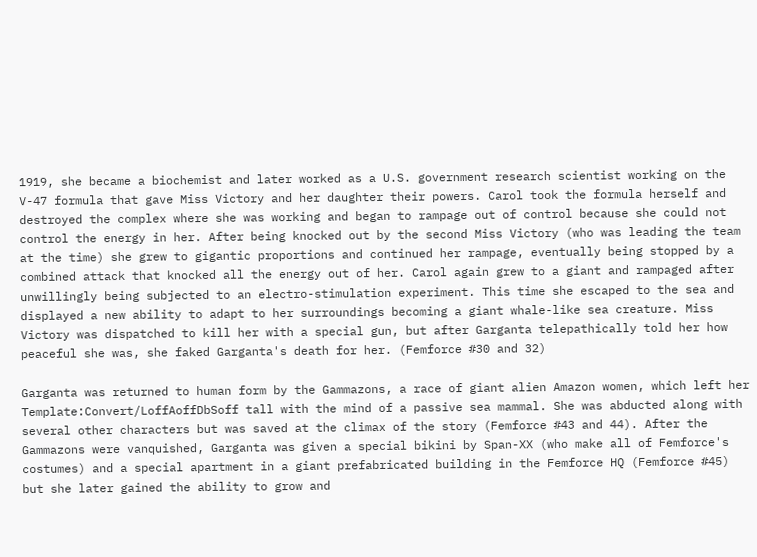1919, she became a biochemist and later worked as a U.S. government research scientist working on the V-47 formula that gave Miss Victory and her daughter their powers. Carol took the formula herself and destroyed the complex where she was working and began to rampage out of control because she could not control the energy in her. After being knocked out by the second Miss Victory (who was leading the team at the time) she grew to gigantic proportions and continued her rampage, eventually being stopped by a combined attack that knocked all the energy out of her. Carol again grew to a giant and rampaged after unwillingly being subjected to an electro-stimulation experiment. This time she escaped to the sea and displayed a new ability to adapt to her surroundings becoming a giant whale-like sea creature. Miss Victory was dispatched to kill her with a special gun, but after Garganta telepathically told her how peaceful she was, she faked Garganta's death for her. (Femforce #30 and 32)

Garganta was returned to human form by the Gammazons, a race of giant alien Amazon women, which left her Template:Convert/LoffAoffDbSoff tall with the mind of a passive sea mammal. She was abducted along with several other characters but was saved at the climax of the story (Femforce #43 and 44). After the Gammazons were vanquished, Garganta was given a special bikini by Span-XX (who make all of Femforce's costumes) and a special apartment in a giant prefabricated building in the Femforce HQ (Femforce #45) but she later gained the ability to grow and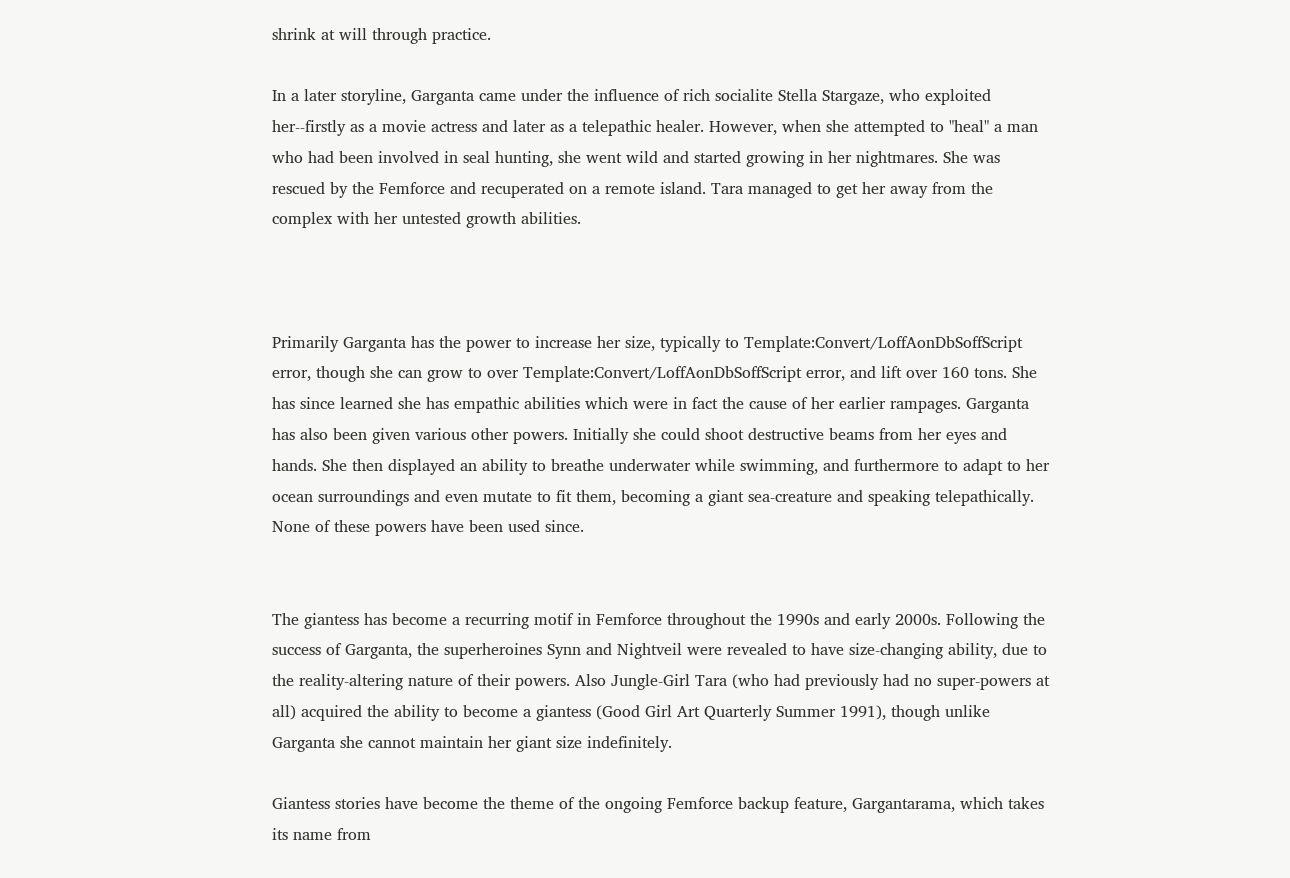shrink at will through practice.

In a later storyline, Garganta came under the influence of rich socialite Stella Stargaze, who exploited her--firstly as a movie actress and later as a telepathic healer. However, when she attempted to "heal" a man who had been involved in seal hunting, she went wild and started growing in her nightmares. She was rescued by the Femforce and recuperated on a remote island. Tara managed to get her away from the complex with her untested growth abilities.



Primarily Garganta has the power to increase her size, typically to Template:Convert/LoffAonDbSoffScript error, though she can grow to over Template:Convert/LoffAonDbSoffScript error, and lift over 160 tons. She has since learned she has empathic abilities which were in fact the cause of her earlier rampages. Garganta has also been given various other powers. Initially she could shoot destructive beams from her eyes and hands. She then displayed an ability to breathe underwater while swimming, and furthermore to adapt to her ocean surroundings and even mutate to fit them, becoming a giant sea-creature and speaking telepathically. None of these powers have been used since.


The giantess has become a recurring motif in Femforce throughout the 1990s and early 2000s. Following the success of Garganta, the superheroines Synn and Nightveil were revealed to have size-changing ability, due to the reality-altering nature of their powers. Also Jungle-Girl Tara (who had previously had no super-powers at all) acquired the ability to become a giantess (Good Girl Art Quarterly Summer 1991), though unlike Garganta she cannot maintain her giant size indefinitely.

Giantess stories have become the theme of the ongoing Femforce backup feature, Gargantarama, which takes its name from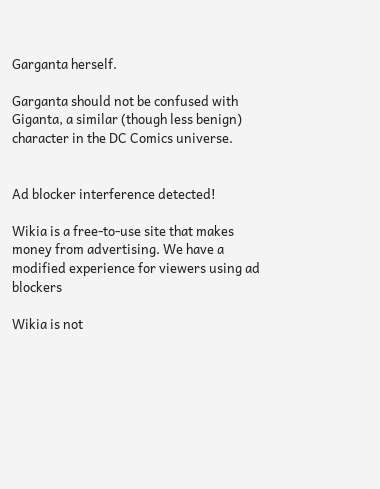Garganta herself.

Garganta should not be confused with Giganta, a similar (though less benign) character in the DC Comics universe.


Ad blocker interference detected!

Wikia is a free-to-use site that makes money from advertising. We have a modified experience for viewers using ad blockers

Wikia is not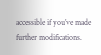accessible if you’ve made further modifications.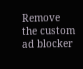Remove the custom ad blocker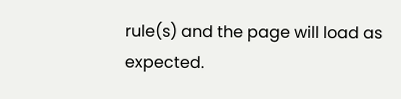rule(s) and the page will load as expected.